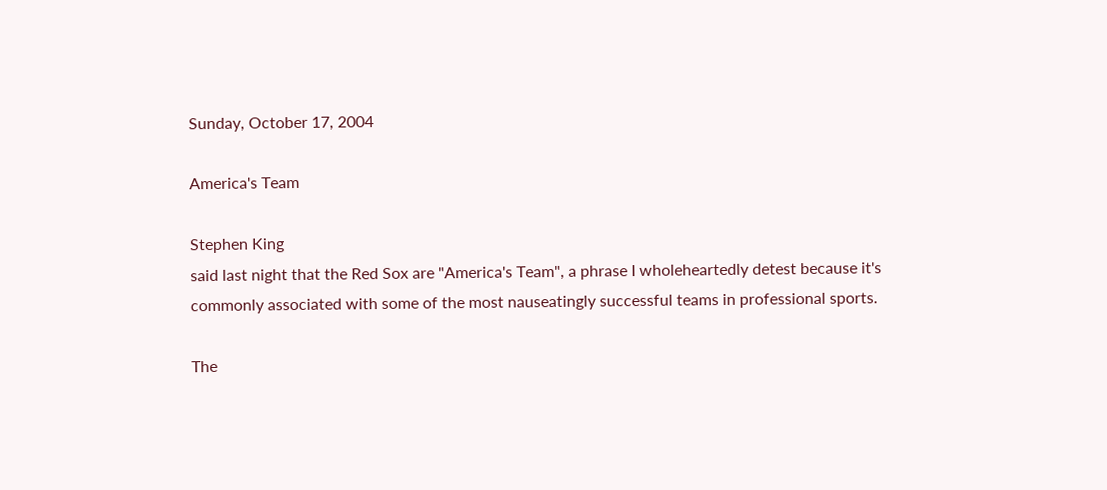Sunday, October 17, 2004

America's Team

Stephen King
said last night that the Red Sox are "America's Team", a phrase I wholeheartedly detest because it's commonly associated with some of the most nauseatingly successful teams in professional sports.

The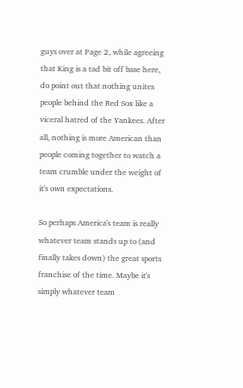guys over at Page 2, while agreeing that King is a tad bit off base here, do point out that nothing unites people behind the Red Sox like a viceral hatred of the Yankees. After all, nothing is more American than people coming together to watch a team crumble under the weight of it's own expectations.

So perhaps America's team is really whatever team stands up to (and finally takes down) the great sports franchise of the time. Maybe it's simply whatever team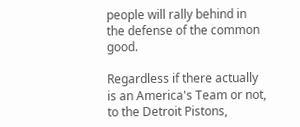people will rally behind in the defense of the common good.

Regardless if there actually is an America's Team or not, to the Detroit Pistons,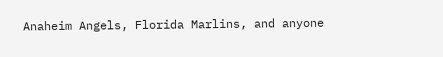Anaheim Angels, Florida Marlins, and anyone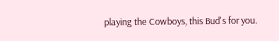playing the Cowboys, this Bud's for you.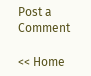Post a Comment

<< Home